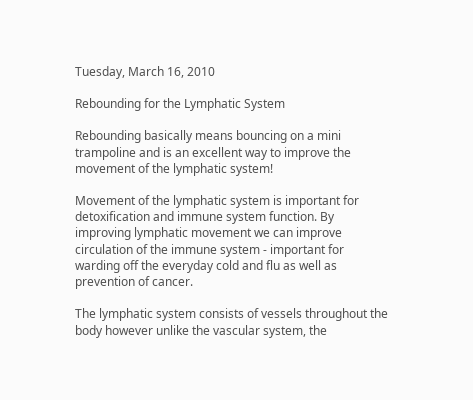Tuesday, March 16, 2010

Rebounding for the Lymphatic System

Rebounding basically means bouncing on a mini trampoline and is an excellent way to improve the movement of the lymphatic system!

Movement of the lymphatic system is important for detoxification and immune system function. By improving lymphatic movement we can improve circulation of the immune system - important for warding off the everyday cold and flu as well as prevention of cancer.

The lymphatic system consists of vessels throughout the body however unlike the vascular system, the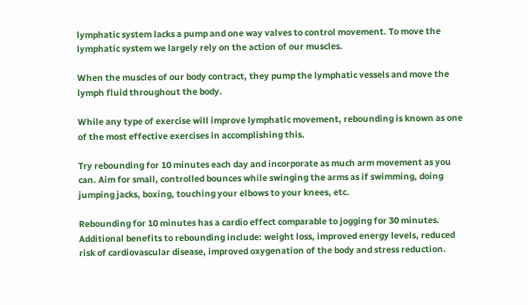lymphatic system lacks a pump and one way valves to control movement. To move the lymphatic system we largely rely on the action of our muscles.

When the muscles of our body contract, they pump the lymphatic vessels and move the lymph fluid throughout the body.

While any type of exercise will improve lymphatic movement, rebounding is known as one of the most effective exercises in accomplishing this.

Try rebounding for 10 minutes each day and incorporate as much arm movement as you can. Aim for small, controlled bounces while swinging the arms as if swimming, doing jumping jacks, boxing, touching your elbows to your knees, etc.

Rebounding for 10 minutes has a cardio effect comparable to jogging for 30 minutes. Additional benefits to rebounding include: weight loss, improved energy levels, reduced risk of cardiovascular disease, improved oxygenation of the body and stress reduction.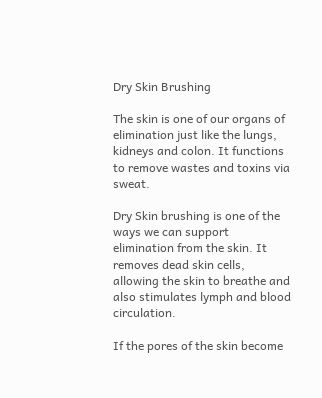Dry Skin Brushing

The skin is one of our organs of elimination just like the lungs, kidneys and colon. It functions to remove wastes and toxins via sweat.

Dry Skin brushing is one of the ways we can support elimination from the skin. It removes dead skin cells, allowing the skin to breathe and also stimulates lymph and blood circulation.

If the pores of the skin become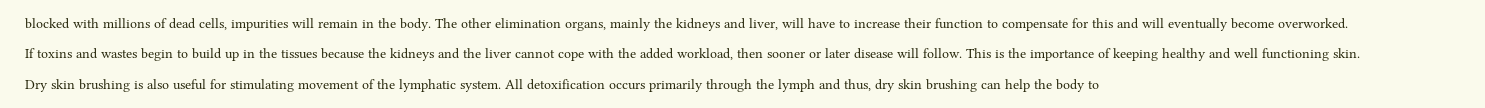blocked with millions of dead cells, impurities will remain in the body. The other elimination organs, mainly the kidneys and liver, will have to increase their function to compensate for this and will eventually become overworked.

If toxins and wastes begin to build up in the tissues because the kidneys and the liver cannot cope with the added workload, then sooner or later disease will follow. This is the importance of keeping healthy and well functioning skin.

Dry skin brushing is also useful for stimulating movement of the lymphatic system. All detoxification occurs primarily through the lymph and thus, dry skin brushing can help the body to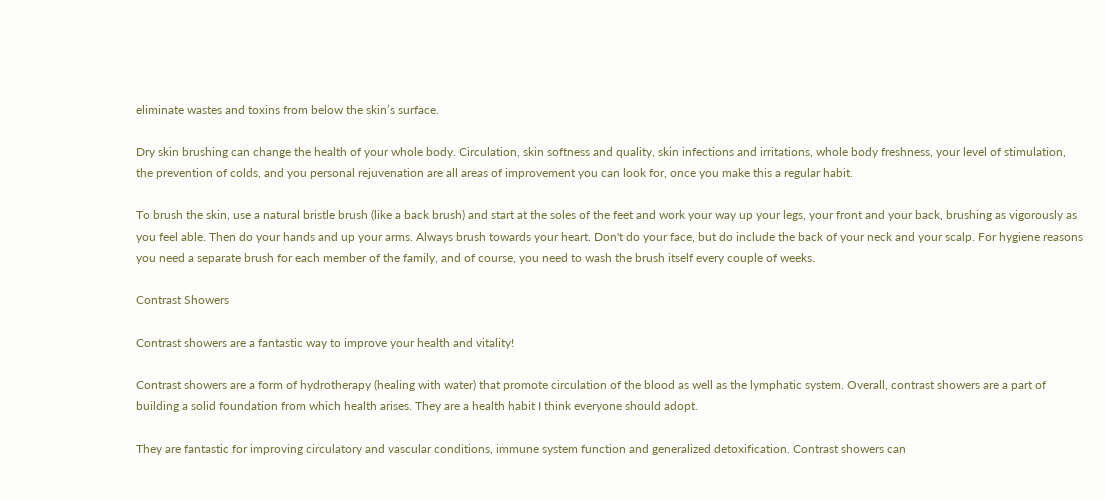eliminate wastes and toxins from below the skin’s surface.

Dry skin brushing can change the health of your whole body. Circulation, skin softness and quality, skin infections and irritations, whole body freshness, your level of stimulation, the prevention of colds, and you personal rejuvenation are all areas of improvement you can look for, once you make this a regular habit.

To brush the skin, use a natural bristle brush (like a back brush) and start at the soles of the feet and work your way up your legs, your front and your back, brushing as vigorously as you feel able. Then do your hands and up your arms. Always brush towards your heart. Don't do your face, but do include the back of your neck and your scalp. For hygiene reasons you need a separate brush for each member of the family, and of course, you need to wash the brush itself every couple of weeks.

Contrast Showers

Contrast showers are a fantastic way to improve your health and vitality!

Contrast showers are a form of hydrotherapy (healing with water) that promote circulation of the blood as well as the lymphatic system. Overall, contrast showers are a part of building a solid foundation from which health arises. They are a health habit I think everyone should adopt.

They are fantastic for improving circulatory and vascular conditions, immune system function and generalized detoxification. Contrast showers can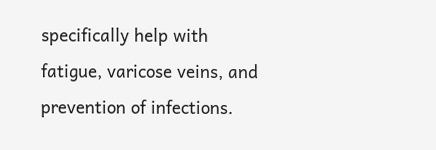specifically help with fatigue, varicose veins, and prevention of infections.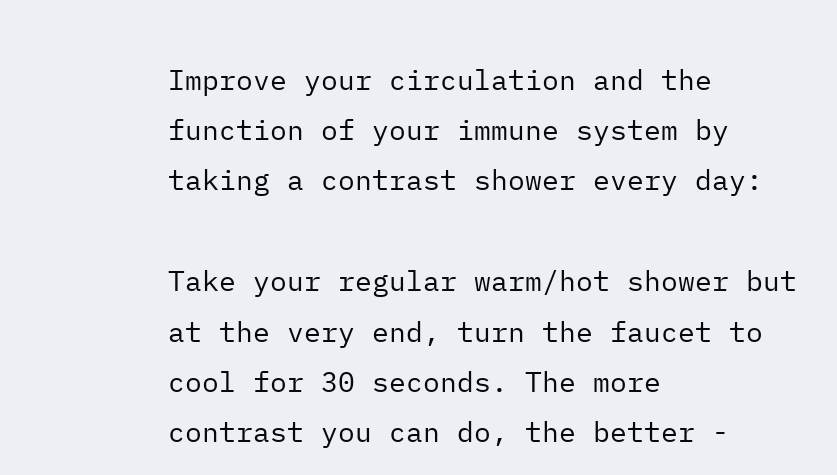Improve your circulation and the function of your immune system by taking a contrast shower every day:

Take your regular warm/hot shower but at the very end, turn the faucet to cool for 30 seconds. The more contrast you can do, the better -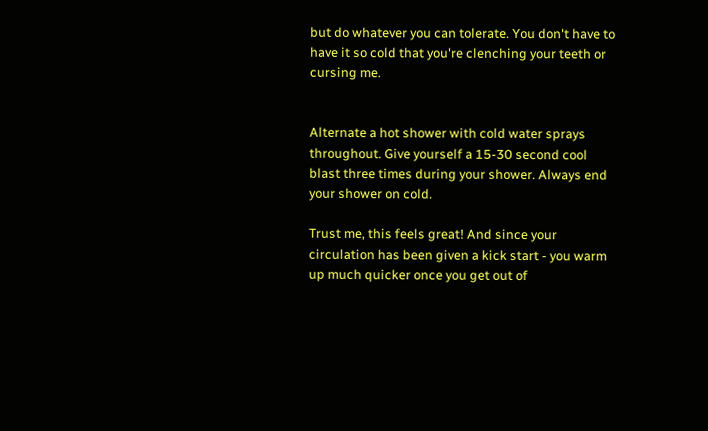but do whatever you can tolerate. You don't have to have it so cold that you're clenching your teeth or cursing me.


Alternate a hot shower with cold water sprays throughout. Give yourself a 15-30 second cool blast three times during your shower. Always end your shower on cold.

Trust me, this feels great! And since your circulation has been given a kick start - you warm up much quicker once you get out of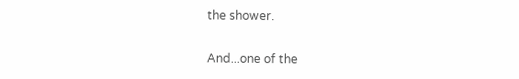the shower.

And...one of the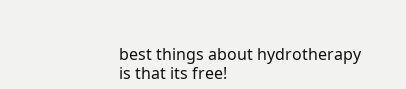best things about hydrotherapy is that its free!